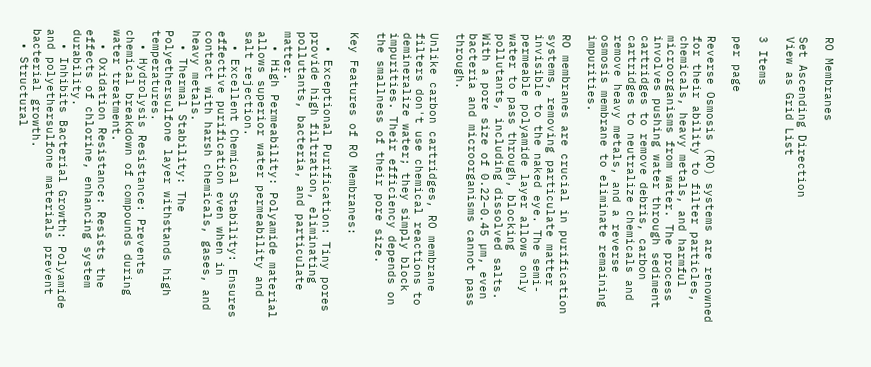RO Membranes

Set Ascending Direction
View as Grid List

3 Items

per page

Reverse Osmosis (RO) systems are renowned for their ability to filter particles, chemicals, heavy metals, and harmful microorganisms from water. The process involves pushing water through sediment cartridges to remove debris, carbon cartridges to neutralize chemicals and remove heavy metals, and a reverse osmosis membrane to eliminate remaining impurities.

RO membranes are crucial in purification systems, removing particulate matter invisible to the naked eye. The semi-permeable polyamide layer allows only water to pass through, blocking pollutants, including dissolved salts. With a pore size of 0.22–0.45 µm, even bacteria and microorganisms cannot pass through.

Unlike carbon cartridges, RO membrane filters don't use chemical reactions to demineralize water; they simply block impurities. Their efficiency depends on the smallness of their pore size.

Key Features of RO Membranes:

  • Exceptional Purification: Tiny pores provide high filtration, eliminating pollutants, bacteria, and particulate matter.
  • High Permeability: Polyamide material allows superior water permeability and salt rejection.
  • Excellent Chemical Stability: Ensures effective purification even when in contact with harsh chemicals, gases, and heavy metals.
  • Thermal Stability: The Polyethersulfone layer withstands high temperatures.
  • Hydrolysis Resistance: Prevents chemical breakdown of compounds during water treatment.
  • Oxidation Resistance: Resists the effects of chlorine, enhancing system durability.
  • Inhibits Bacterial Growth: Polyamide and polyethersulfone materials prevent bacterial growth.
  • Structural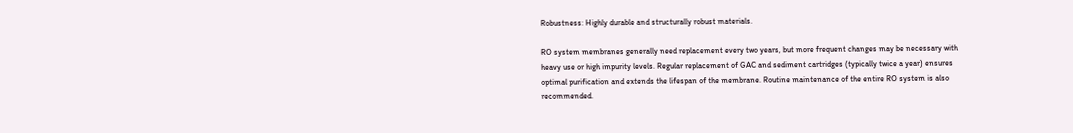Robustness: Highly durable and structurally robust materials.

RO system membranes generally need replacement every two years, but more frequent changes may be necessary with heavy use or high impurity levels. Regular replacement of GAC and sediment cartridges (typically twice a year) ensures optimal purification and extends the lifespan of the membrane. Routine maintenance of the entire RO system is also recommended.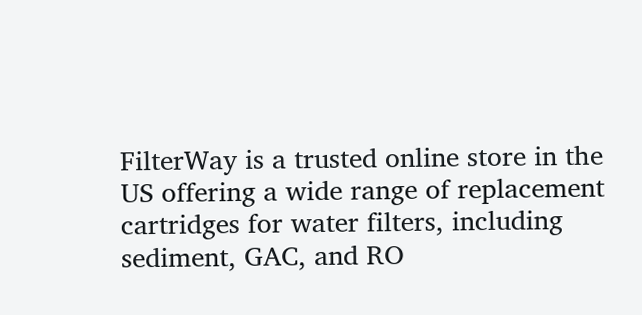FilterWay is a trusted online store in the US offering a wide range of replacement cartridges for water filters, including sediment, GAC, and RO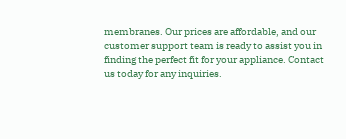membranes. Our prices are affordable, and our customer support team is ready to assist you in finding the perfect fit for your appliance. Contact us today for any inquiries.